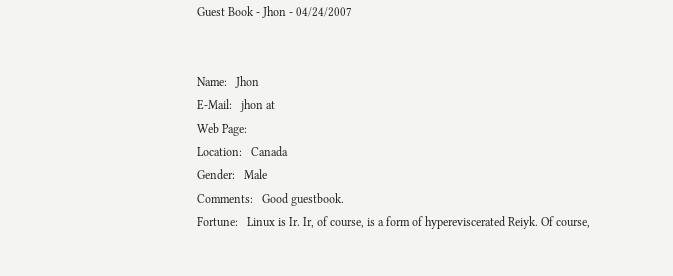Guest Book - Jhon - 04/24/2007


Name:   Jhon
E-Mail:   jhon at
Web Page:
Location:   Canada
Gender:   Male
Comments:   Good guestbook.
Fortune:   Linux is Ir. Ir, of course, is a form of hypereviscerated Reiyk. Of course,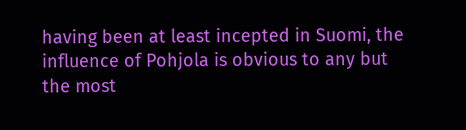having been at least incepted in Suomi, the influence of Pohjola is obvious to any but the most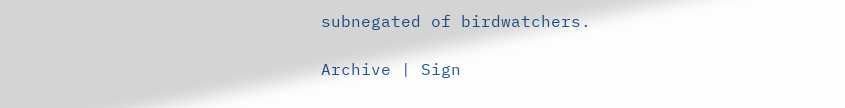subnegated of birdwatchers.

Archive | Sign